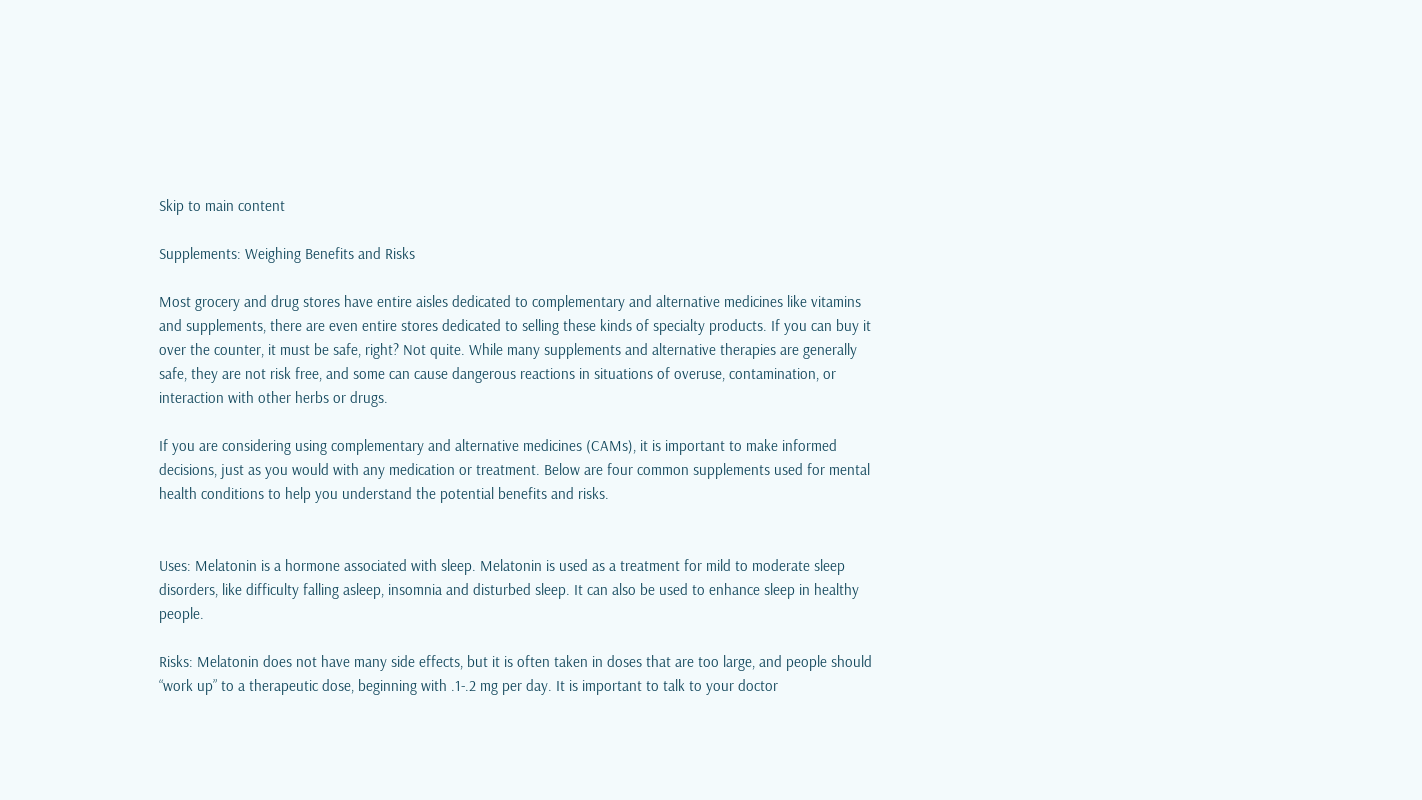Skip to main content

Supplements: Weighing Benefits and Risks

Most grocery and drug stores have entire aisles dedicated to complementary and alternative medicines like vitamins and supplements, there are even entire stores dedicated to selling these kinds of specialty products. If you can buy it over the counter, it must be safe, right? Not quite. While many supplements and alternative therapies are generally safe, they are not risk free, and some can cause dangerous reactions in situations of overuse, contamination, or interaction with other herbs or drugs.

If you are considering using complementary and alternative medicines (CAMs), it is important to make informed decisions, just as you would with any medication or treatment. Below are four common supplements used for mental health conditions to help you understand the potential benefits and risks.


Uses: Melatonin is a hormone associated with sleep. Melatonin is used as a treatment for mild to moderate sleep disorders, like difficulty falling asleep, insomnia and disturbed sleep. It can also be used to enhance sleep in healthy people.

Risks: Melatonin does not have many side effects, but it is often taken in doses that are too large, and people should “work up” to a therapeutic dose, beginning with .1-.2 mg per day. It is important to talk to your doctor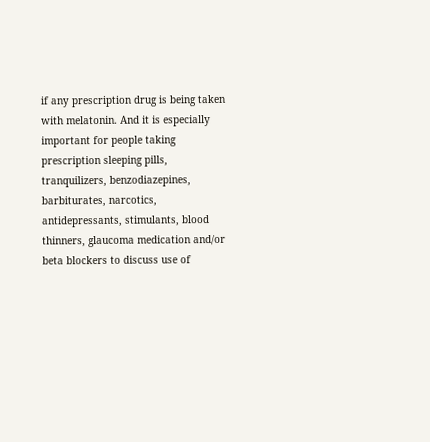if any prescription drug is being taken with melatonin. And it is especially important for people taking prescription sleeping pills, tranquilizers, benzodiazepines, barbiturates, narcotics, antidepressants, stimulants, blood thinners, glaucoma medication and/or beta blockers to discuss use of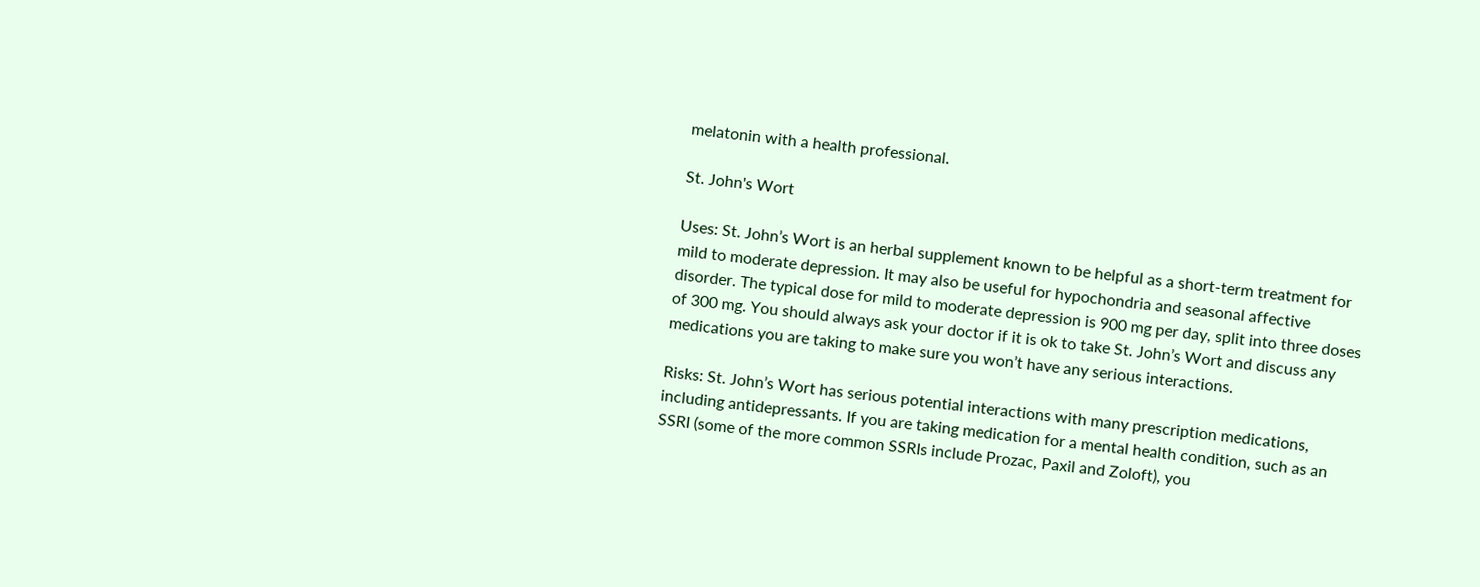melatonin with a health professional.

St. John's Wort

Uses: St. John’s Wort is an herbal supplement known to be helpful as a short-term treatment for mild to moderate depression. It may also be useful for hypochondria and seasonal affective disorder. The typical dose for mild to moderate depression is 900 mg per day, split into three doses of 300 mg. You should always ask your doctor if it is ok to take St. John’s Wort and discuss any medications you are taking to make sure you won’t have any serious interactions.

Risks: St. John’s Wort has serious potential interactions with many prescription medications, including antidepressants. If you are taking medication for a mental health condition, such as an SSRI (some of the more common SSRIs include Prozac, Paxil and Zoloft), you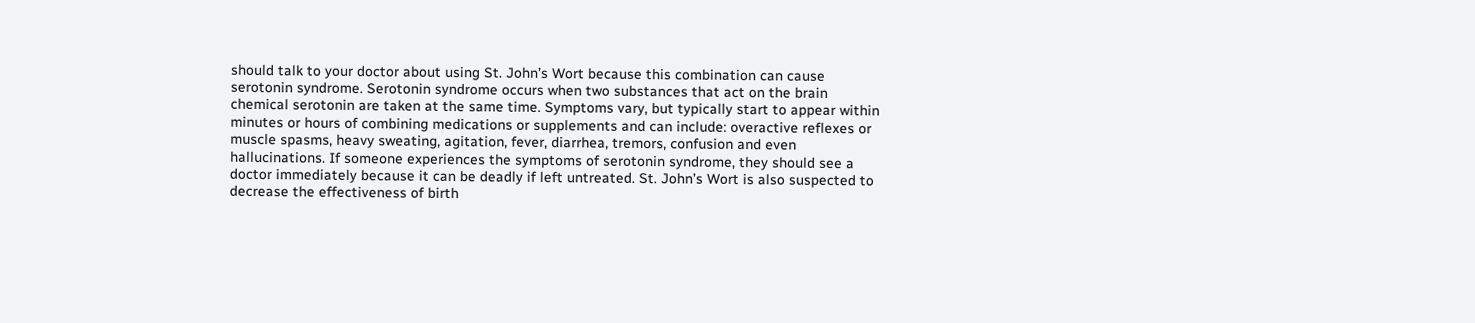should talk to your doctor about using St. John’s Wort because this combination can cause serotonin syndrome. Serotonin syndrome occurs when two substances that act on the brain chemical serotonin are taken at the same time. Symptoms vary, but typically start to appear within minutes or hours of combining medications or supplements and can include: overactive reflexes or muscle spasms, heavy sweating, agitation, fever, diarrhea, tremors, confusion and even hallucinations. If someone experiences the symptoms of serotonin syndrome, they should see a doctor immediately because it can be deadly if left untreated. St. John’s Wort is also suspected to decrease the effectiveness of birth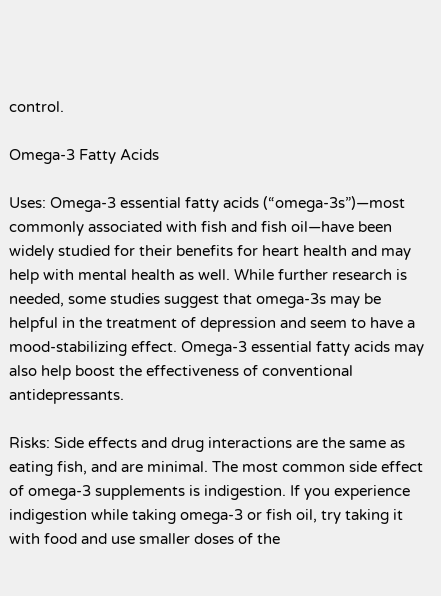control.

Omega-3 Fatty Acids

Uses: Omega-3 essential fatty acids (“omega-3s”)—most commonly associated with fish and fish oil—have been widely studied for their benefits for heart health and may help with mental health as well. While further research is needed, some studies suggest that omega-3s may be helpful in the treatment of depression and seem to have a mood-stabilizing effect. Omega-3 essential fatty acids may also help boost the effectiveness of conventional antidepressants.

Risks: Side effects and drug interactions are the same as eating fish, and are minimal. The most common side effect of omega-3 supplements is indigestion. If you experience indigestion while taking omega-3 or fish oil, try taking it with food and use smaller doses of the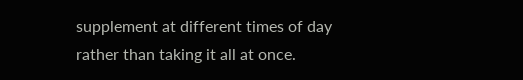supplement at different times of day rather than taking it all at once.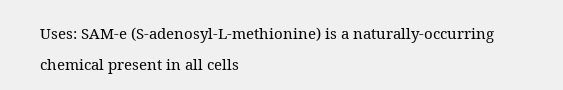Uses: SAM-e (S-adenosyl-L-methionine) is a naturally-occurring chemical present in all cells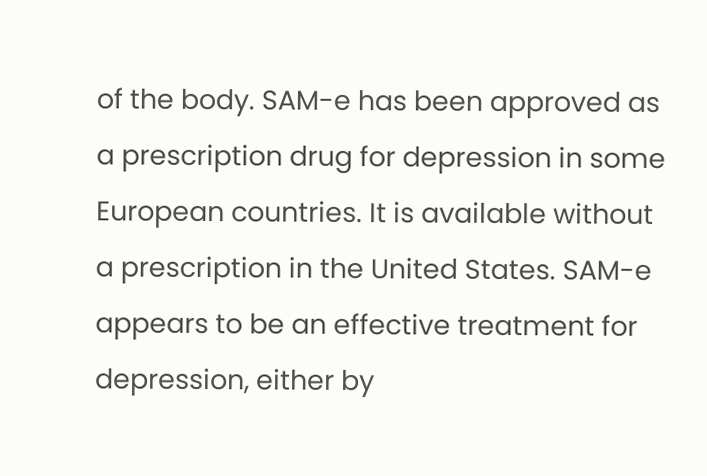of the body. SAM-e has been approved as a prescription drug for depression in some European countries. It is available without a prescription in the United States. SAM-e appears to be an effective treatment for depression, either by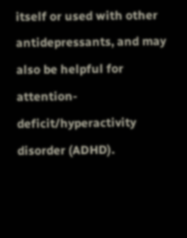itself or used with other antidepressants, and may also be helpful for attention-deficit/hyperactivity disorder (ADHD).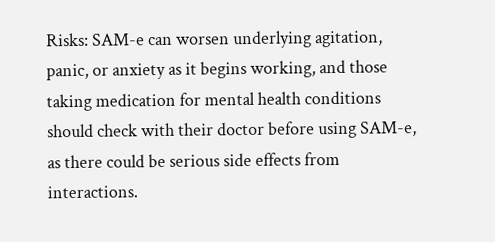Risks: SAM-e can worsen underlying agitation, panic, or anxiety as it begins working, and those taking medication for mental health conditions should check with their doctor before using SAM-e, as there could be serious side effects from interactions.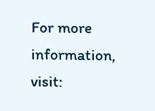For more information, visit: